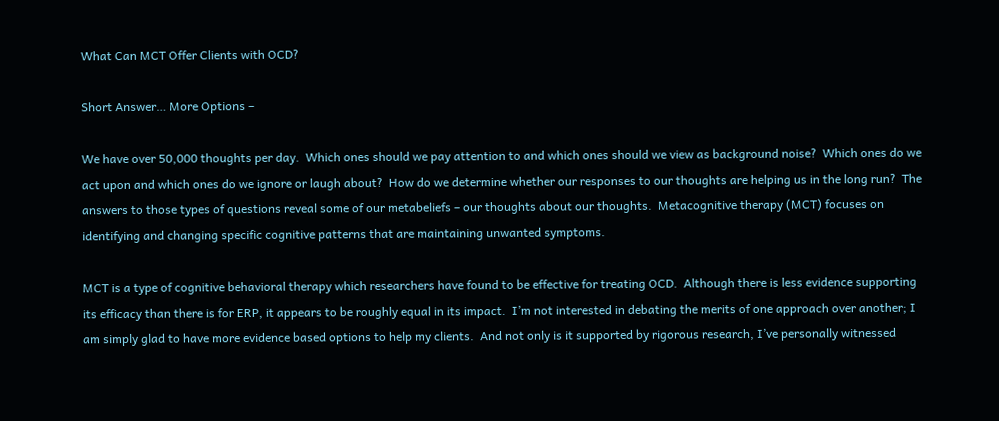What Can MCT Offer Clients with OCD?

Short Answer… More Options –

We have over 50,000 thoughts per day.  Which ones should we pay attention to and which ones should we view as background noise?  Which ones do we act upon and which ones do we ignore or laugh about?  How do we determine whether our responses to our thoughts are helping us in the long run?  The answers to those types of questions reveal some of our metabeliefs – our thoughts about our thoughts.  Metacognitive therapy (MCT) focuses on identifying and changing specific cognitive patterns that are maintaining unwanted symptoms.

MCT is a type of cognitive behavioral therapy which researchers have found to be effective for treating OCD.  Although there is less evidence supporting its efficacy than there is for ERP, it appears to be roughly equal in its impact.  I’m not interested in debating the merits of one approach over another; I am simply glad to have more evidence based options to help my clients.  And not only is it supported by rigorous research, I’ve personally witnessed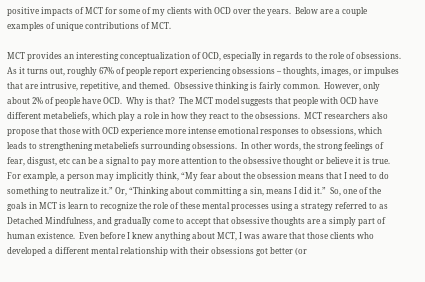positive impacts of MCT for some of my clients with OCD over the years.  Below are a couple examples of unique contributions of MCT.

MCT provides an interesting conceptualization of OCD, especially in regards to the role of obsessions.  As it turns out, roughly 67% of people report experiencing obsessions – thoughts, images, or impulses that are intrusive, repetitive, and themed.  Obsessive thinking is fairly common.  However, only about 2% of people have OCD.  Why is that?  The MCT model suggests that people with OCD have different metabeliefs, which play a role in how they react to the obsessions.  MCT researchers also propose that those with OCD experience more intense emotional responses to obsessions, which leads to strengthening metabeliefs surrounding obsessions.  In other words, the strong feelings of fear, disgust, etc can be a signal to pay more attention to the obsessive thought or believe it is true.  For example, a person may implicitly think, “My fear about the obsession means that I need to do something to neutralize it.” Or, “Thinking about committing a sin, means I did it.”  So, one of the goals in MCT is learn to recognize the role of these mental processes using a strategy referred to as Detached Mindfulness, and gradually come to accept that obsessive thoughts are a simply part of human existence.  Even before I knew anything about MCT, I was aware that those clients who developed a different mental relationship with their obsessions got better (or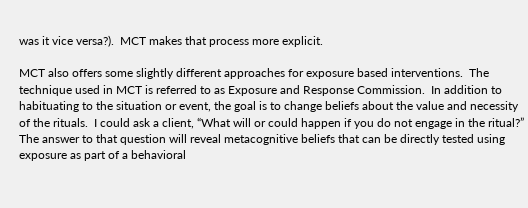was it vice versa?).  MCT makes that process more explicit.

MCT also offers some slightly different approaches for exposure based interventions.  The technique used in MCT is referred to as Exposure and Response Commission.  In addition to habituating to the situation or event, the goal is to change beliefs about the value and necessity of the rituals.  I could ask a client, “What will or could happen if you do not engage in the ritual?”  The answer to that question will reveal metacognitive beliefs that can be directly tested using exposure as part of a behavioral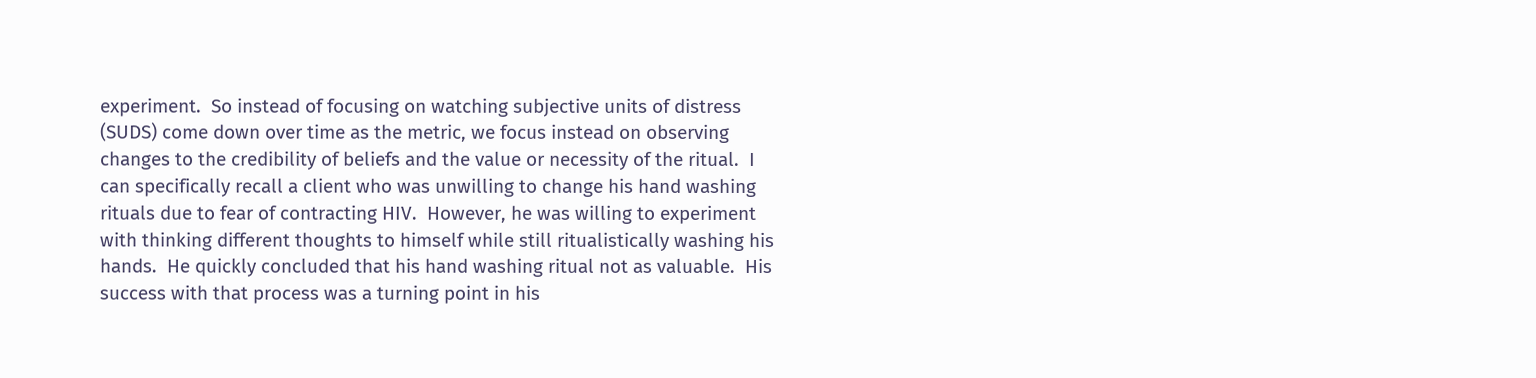experiment.  So instead of focusing on watching subjective units of distress (SUDS) come down over time as the metric, we focus instead on observing changes to the credibility of beliefs and the value or necessity of the ritual.  I can specifically recall a client who was unwilling to change his hand washing rituals due to fear of contracting HIV.  However, he was willing to experiment with thinking different thoughts to himself while still ritualistically washing his hands.  He quickly concluded that his hand washing ritual not as valuable.  His success with that process was a turning point in his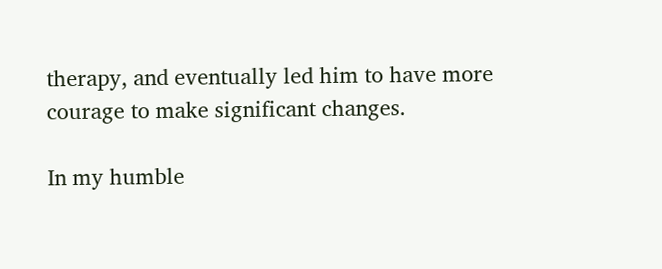therapy, and eventually led him to have more courage to make significant changes.

In my humble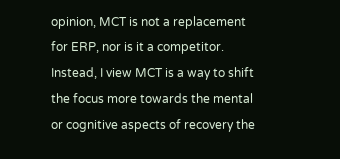opinion, MCT is not a replacement for ERP, nor is it a competitor.  Instead, I view MCT is a way to shift the focus more towards the mental or cognitive aspects of recovery the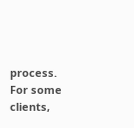process.  For some clients,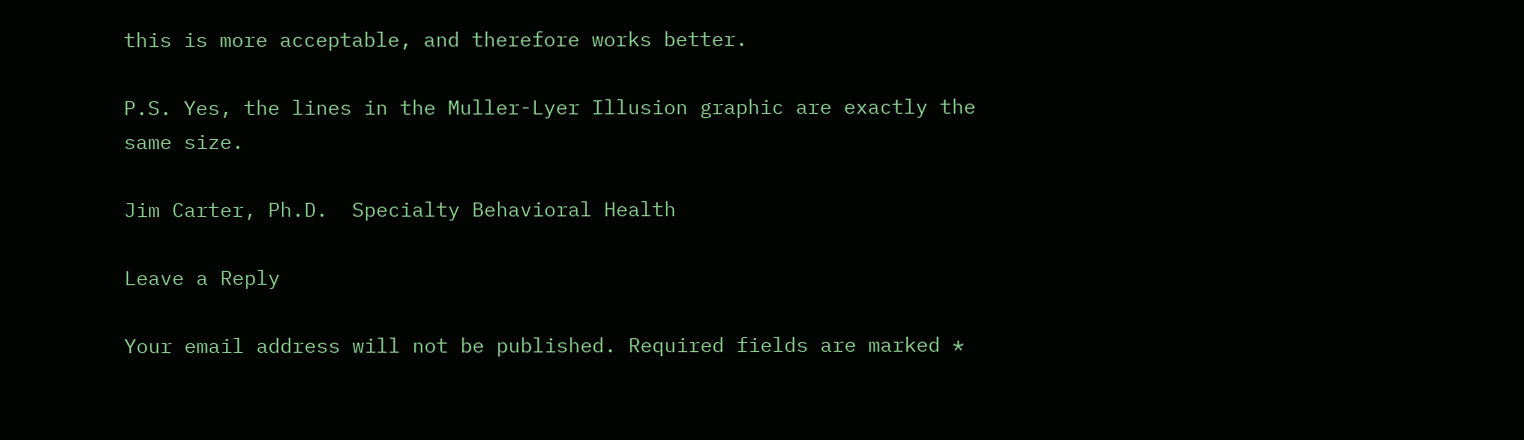this is more acceptable, and therefore works better.

P.S. Yes, the lines in the Muller-Lyer Illusion graphic are exactly the same size.

Jim Carter, Ph.D.  Specialty Behavioral Health

Leave a Reply

Your email address will not be published. Required fields are marked *